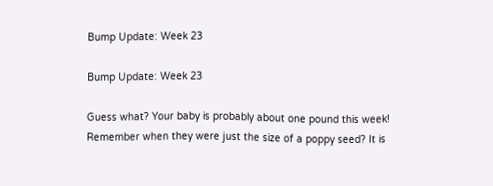Bump Update: Week 23

Bump Update: Week 23

Guess what? Your baby is probably about one pound this week! Remember when they were just the size of a poppy seed? It is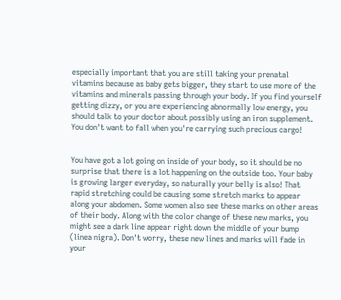especially important that you are still taking your prenatal vitamins because as baby gets bigger, they start to use more of the vitamins and minerals passing through your body. If you find yourself getting dizzy, or you are experiencing abnormally low energy, you should talk to your doctor about possibly using an iron supplement. You don't want to fall when you're carrying such precious cargo!


You have got a lot going on inside of your body, so it should be no surprise that there is a lot happening on the outside too. Your baby is growing larger everyday, so naturally your belly is also! That rapid stretching could be causing some stretch marks to appear along your abdomen. Some women also see these marks on other areas of their body. Along with the color change of these new marks, you might see a dark line appear right down the middle of your bump (linea nigra). Don't worry, these new lines and marks will fade in your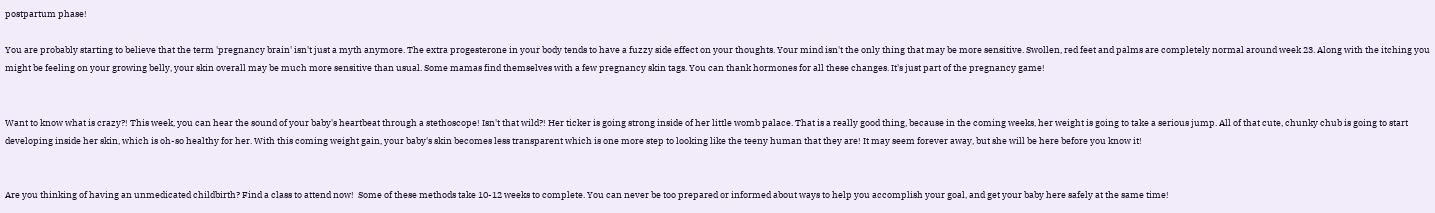postpartum phase!

You are probably starting to believe that the term 'pregnancy brain' isn't just a myth anymore. The extra progesterone in your body tends to have a fuzzy side effect on your thoughts. Your mind isn't the only thing that may be more sensitive. Swollen, red feet and palms are completely normal around week 23. Along with the itching you might be feeling on your growing belly, your skin overall may be much more sensitive than usual. Some mamas find themselves with a few pregnancy skin tags. You can thank hormones for all these changes. It's just part of the pregnancy game!


Want to know what is crazy?! This week, you can hear the sound of your baby's heartbeat through a stethoscope! Isn't that wild?! Her ticker is going strong inside of her little womb palace. That is a really good thing, because in the coming weeks, her weight is going to take a serious jump. All of that cute, chunky chub is going to start developing inside her skin, which is oh-so healthy for her. With this coming weight gain, your baby's skin becomes less transparent which is one more step to looking like the teeny human that they are! It may seem forever away, but she will be here before you know it!


Are you thinking of having an unmedicated childbirth? Find a class to attend now!  Some of these methods take 10-12 weeks to complete. You can never be too prepared or informed about ways to help you accomplish your goal, and get your baby here safely at the same time!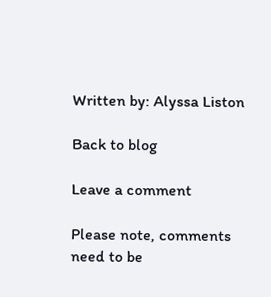Written by: Alyssa Liston

Back to blog

Leave a comment

Please note, comments need to be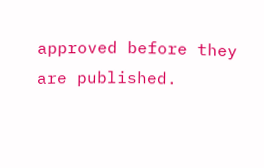approved before they are published.